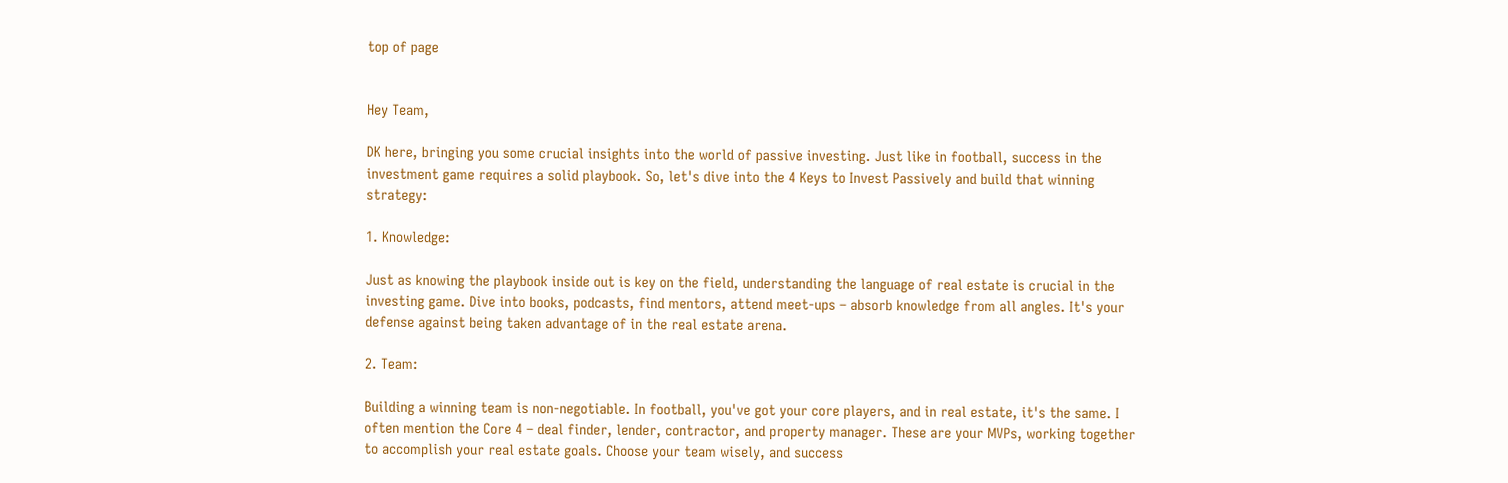top of page


Hey Team,

DK here, bringing you some crucial insights into the world of passive investing. Just like in football, success in the investment game requires a solid playbook. So, let's dive into the 4 Keys to Invest Passively and build that winning strategy:

1. Knowledge:

Just as knowing the playbook inside out is key on the field, understanding the language of real estate is crucial in the investing game. Dive into books, podcasts, find mentors, attend meet-ups – absorb knowledge from all angles. It's your defense against being taken advantage of in the real estate arena.

2. Team:

Building a winning team is non-negotiable. In football, you've got your core players, and in real estate, it's the same. I often mention the Core 4 – deal finder, lender, contractor, and property manager. These are your MVPs, working together to accomplish your real estate goals. Choose your team wisely, and success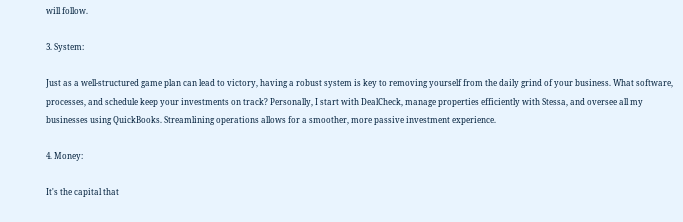will follow.

3. System:

Just as a well-structured game plan can lead to victory, having a robust system is key to removing yourself from the daily grind of your business. What software, processes, and schedule keep your investments on track? Personally, I start with DealCheck, manage properties efficiently with Stessa, and oversee all my businesses using QuickBooks. Streamlining operations allows for a smoother, more passive investment experience.

4. Money:

It's the capital that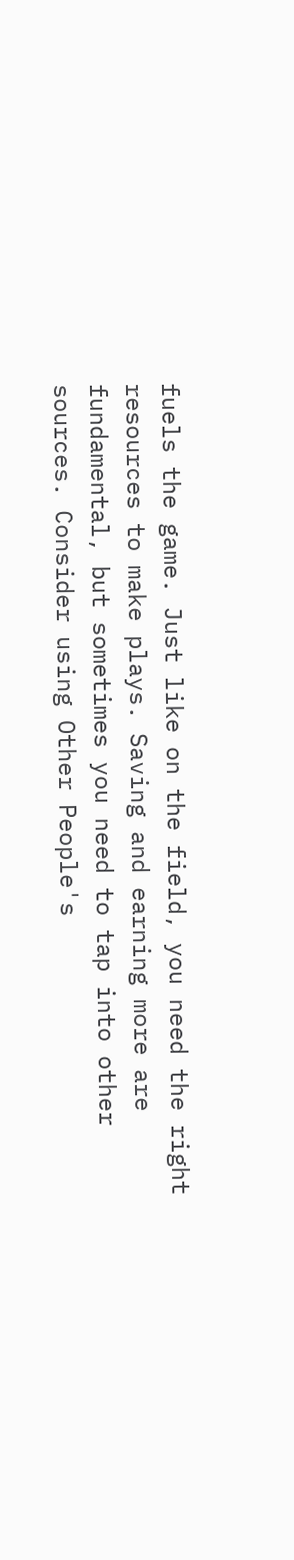fuels the game. Just like on the field, you need the right resources to make plays. Saving and earning more are fundamental, but sometimes you need to tap into other sources. Consider using Other People's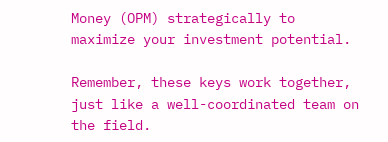Money (OPM) strategically to maximize your investment potential.

Remember, these keys work together, just like a well-coordinated team on the field.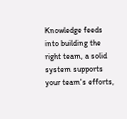Knowledge feeds into building the right team, a solid system supports your team's efforts,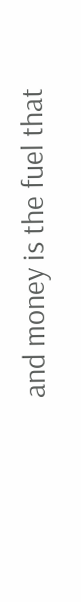and money is the fuel that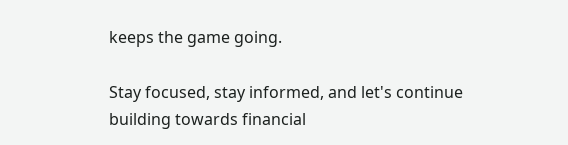keeps the game going.

Stay focused, stay informed, and let's continue building towards financial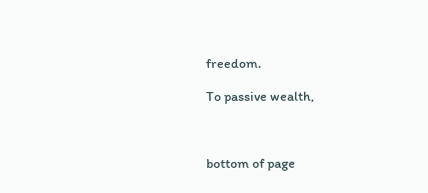freedom.

To passive wealth,



bottom of page